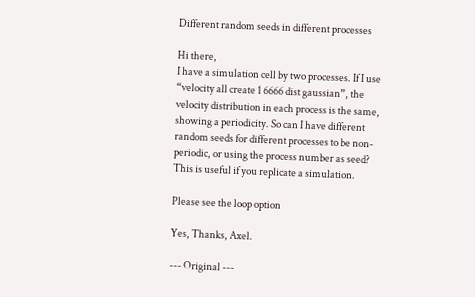Different random seeds in different processes

Hi there,
I have a simulation cell by two processes. If I use “velocity all create 1 6666 dist gaussian”, the velocity distribution in each process is the same, showing a periodicity. So can I have different random seeds for different processes to be non-periodic, or using the process number as seed? This is useful if you replicate a simulation.

Please see the loop option

Yes, Thanks, Axel.

--- Original ---